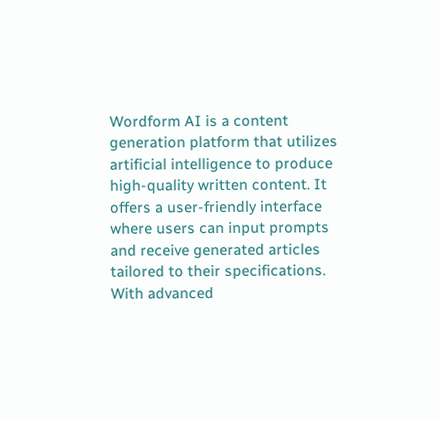Wordform AI is a content generation platform that utilizes artificial intelligence to produce high-quality written content. It offers a user-friendly interface where users can input prompts and receive generated articles tailored to their specifications. With advanced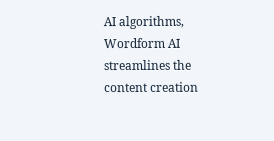AI algorithms, Wordform AI streamlines the content creation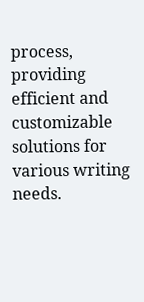process, providing efficient and customizable solutions for various writing needs.